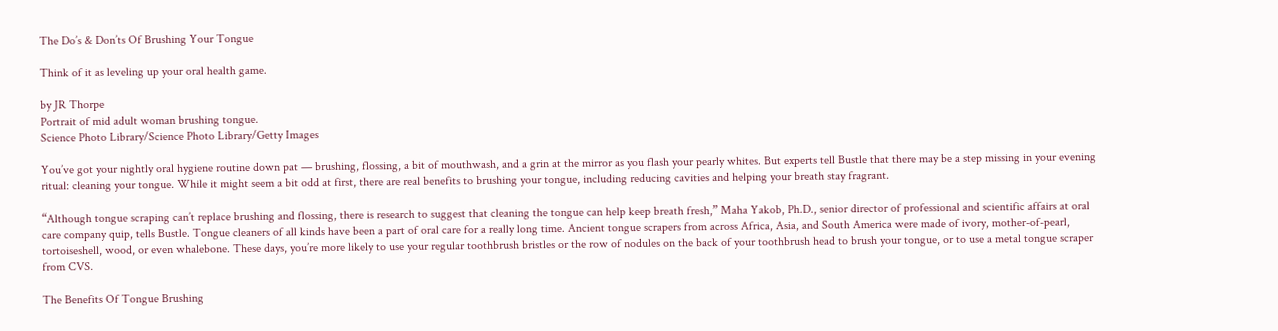The Do’s & Don’ts Of Brushing Your Tongue

Think of it as leveling up your oral health game.

by JR Thorpe
Portrait of mid adult woman brushing tongue.
Science Photo Library/Science Photo Library/Getty Images

You’ve got your nightly oral hygiene routine down pat — brushing, flossing, a bit of mouthwash, and a grin at the mirror as you flash your pearly whites. But experts tell Bustle that there may be a step missing in your evening ritual: cleaning your tongue. While it might seem a bit odd at first, there are real benefits to brushing your tongue, including reducing cavities and helping your breath stay fragrant.

“Although tongue scraping can’t replace brushing and flossing, there is research to suggest that cleaning the tongue can help keep breath fresh,” Maha Yakob, Ph.D., senior director of professional and scientific affairs at oral care company quip, tells Bustle. Tongue cleaners of all kinds have been a part of oral care for a really long time. Ancient tongue scrapers from across Africa, Asia, and South America were made of ivory, mother-of-pearl, tortoiseshell, wood, or even whalebone. These days, you’re more likely to use your regular toothbrush bristles or the row of nodules on the back of your toothbrush head to brush your tongue, or to use a metal tongue scraper from CVS.

The Benefits Of Tongue Brushing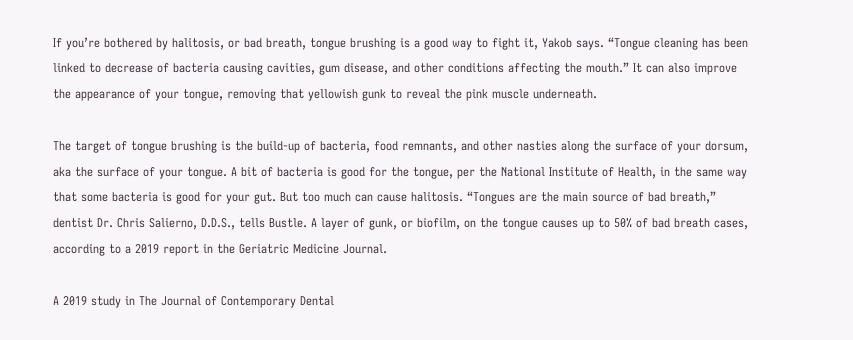If you’re bothered by halitosis, or bad breath, tongue brushing is a good way to fight it, Yakob says. “Tongue cleaning has been linked to decrease of bacteria causing cavities, gum disease, and other conditions affecting the mouth.” It can also improve the appearance of your tongue, removing that yellowish gunk to reveal the pink muscle underneath.

The target of tongue brushing is the build-up of bacteria, food remnants, and other nasties along the surface of your dorsum, aka the surface of your tongue. A bit of bacteria is good for the tongue, per the National Institute of Health, in the same way that some bacteria is good for your gut. But too much can cause halitosis. “Tongues are the main source of bad breath,” dentist Dr. Chris Salierno, D.D.S., tells Bustle. A layer of gunk, or biofilm, on the tongue causes up to 50% of bad breath cases, according to a 2019 report in the Geriatric Medicine Journal.

A 2019 study in The Journal of Contemporary Dental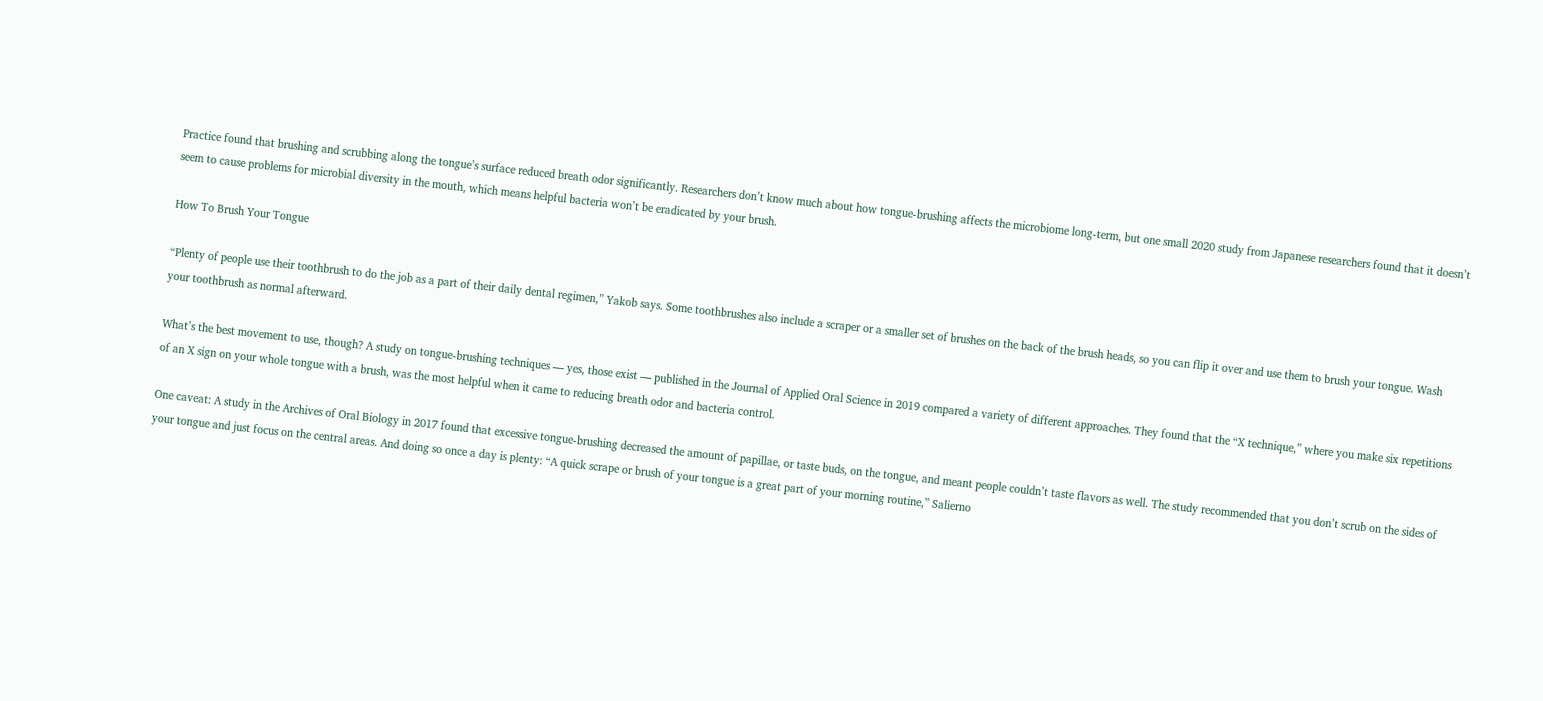Practice found that brushing and scrubbing along the tongue’s surface reduced breath odor significantly. Researchers don’t know much about how tongue-brushing affects the microbiome long-term, but one small 2020 study from Japanese researchers found that it doesn’t seem to cause problems for microbial diversity in the mouth, which means helpful bacteria won’t be eradicated by your brush.

How To Brush Your Tongue

“Plenty of people use their toothbrush to do the job as a part of their daily dental regimen,” Yakob says. Some toothbrushes also include a scraper or a smaller set of brushes on the back of the brush heads, so you can flip it over and use them to brush your tongue. Wash your toothbrush as normal afterward.

What’s the best movement to use, though? A study on tongue-brushing techniques — yes, those exist — published in the Journal of Applied Oral Science in 2019 compared a variety of different approaches. They found that the “X technique,” where you make six repetitions of an X sign on your whole tongue with a brush, was the most helpful when it came to reducing breath odor and bacteria control.

One caveat: A study in the Archives of Oral Biology in 2017 found that excessive tongue-brushing decreased the amount of papillae, or taste buds, on the tongue, and meant people couldn’t taste flavors as well. The study recommended that you don’t scrub on the sides of your tongue and just focus on the central areas. And doing so once a day is plenty: “A quick scrape or brush of your tongue is a great part of your morning routine,” Salierno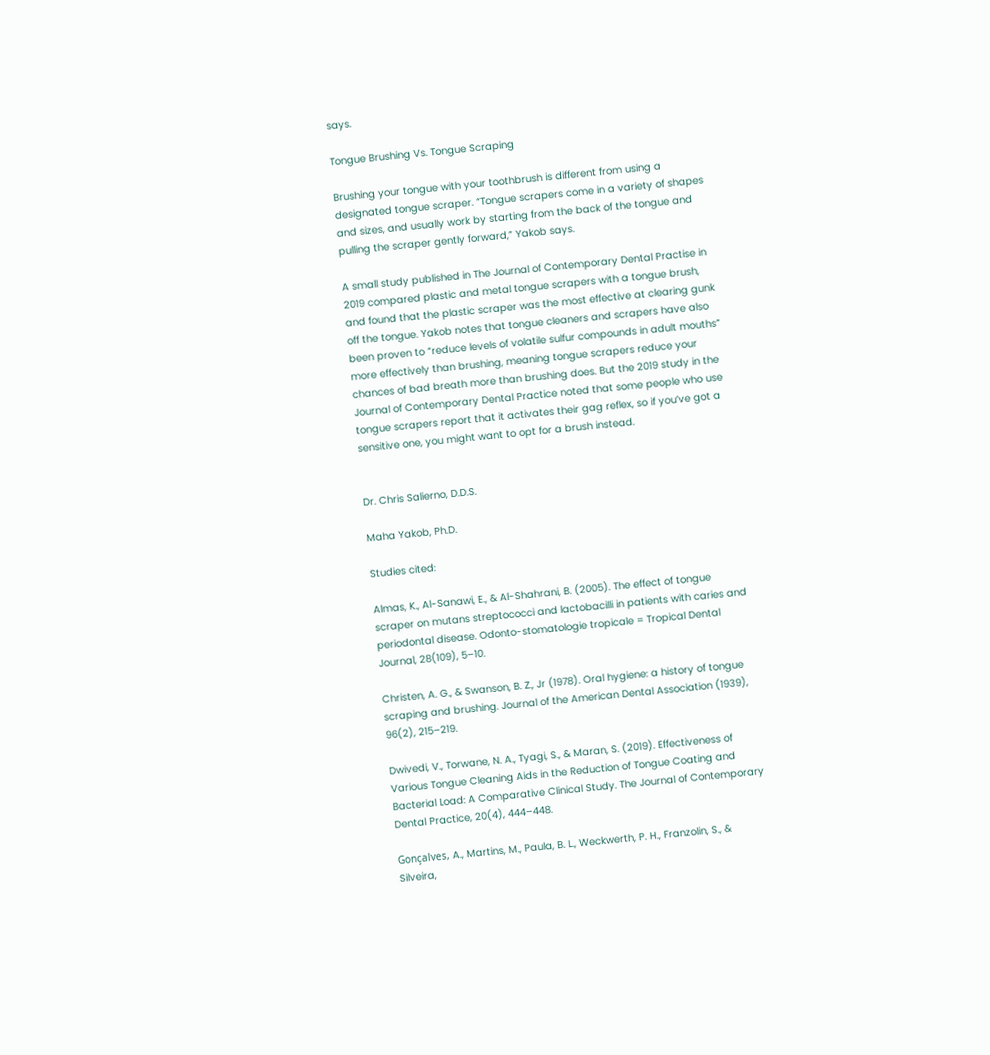says.

Tongue Brushing Vs. Tongue Scraping

Brushing your tongue with your toothbrush is different from using a designated tongue scraper. “Tongue scrapers come in a variety of shapes and sizes, and usually work by starting from the back of the tongue and pulling the scraper gently forward,” Yakob says.

A small study published in The Journal of Contemporary Dental Practise in 2019 compared plastic and metal tongue scrapers with a tongue brush, and found that the plastic scraper was the most effective at clearing gunk off the tongue. Yakob notes that tongue cleaners and scrapers have also been proven to “reduce levels of volatile sulfur compounds in adult mouths” more effectively than brushing, meaning tongue scrapers reduce your chances of bad breath more than brushing does. But the 2019 study in the Journal of Contemporary Dental Practice noted that some people who use tongue scrapers report that it activates their gag reflex, so if you’ve got a sensitive one, you might want to opt for a brush instead.


Dr. Chris Salierno, D.D.S.

Maha Yakob, Ph.D.

Studies cited:

Almas, K., Al-Sanawi, E., & Al-Shahrani, B. (2005). The effect of tongue scraper on mutans streptococci and lactobacilli in patients with caries and periodontal disease. Odonto-stomatologie tropicale = Tropical Dental Journal, 28(109), 5–10.

Christen, A. G., & Swanson, B. Z., Jr (1978). Oral hygiene: a history of tongue scraping and brushing. Journal of the American Dental Association (1939), 96(2), 215–219.

Dwivedi, V., Torwane, N. A., Tyagi, S., & Maran, S. (2019). Effectiveness of Various Tongue Cleaning Aids in the Reduction of Tongue Coating and Bacterial Load: A Comparative Clinical Study. The Journal of Contemporary Dental Practice, 20(4), 444–448.

Gonçalves, A., Martins, M., Paula, B. L., Weckwerth, P. H., Franzolin, S., & Silveira,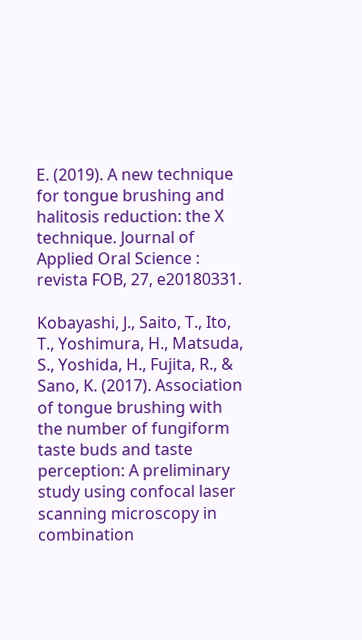E. (2019). A new technique for tongue brushing and halitosis reduction: the X technique. Journal of Applied Oral Science : revista FOB, 27, e20180331.

Kobayashi, J., Saito, T., Ito, T., Yoshimura, H., Matsuda, S., Yoshida, H., Fujita, R., & Sano, K. (2017). Association of tongue brushing with the number of fungiform taste buds and taste perception: A preliminary study using confocal laser scanning microscopy in combination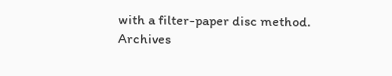with a filter-paper disc method. Archives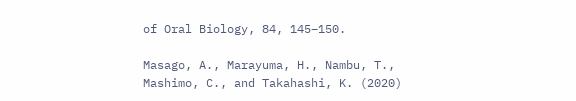of Oral Biology, 84, 145–150.

Masago, A., Marayuma, H., Nambu, T., Mashimo, C., and Takahashi, K. (2020)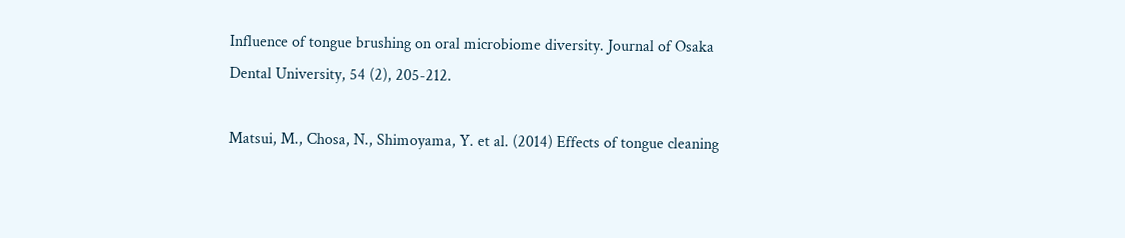Influence of tongue brushing on oral microbiome diversity. Journal of Osaka Dental University, 54 (2), 205-212.

Matsui, M., Chosa, N., Shimoyama, Y. et al. (2014) Effects of tongue cleaning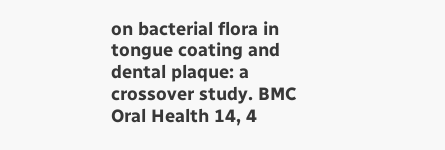on bacterial flora in tongue coating and dental plaque: a crossover study. BMC Oral Health 14, 4